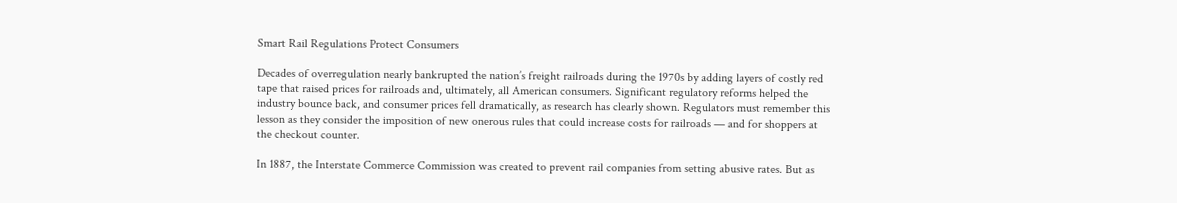Smart Rail Regulations Protect Consumers

Decades of overregulation nearly bankrupted the nation’s freight railroads during the 1970s by adding layers of costly red tape that raised prices for railroads and, ultimately, all American consumers. Significant regulatory reforms helped the industry bounce back, and consumer prices fell dramatically, as research has clearly shown. Regulators must remember this lesson as they consider the imposition of new onerous rules that could increase costs for railroads — and for shoppers at the checkout counter.

In 1887, the Interstate Commerce Commission was created to prevent rail companies from setting abusive rates. But as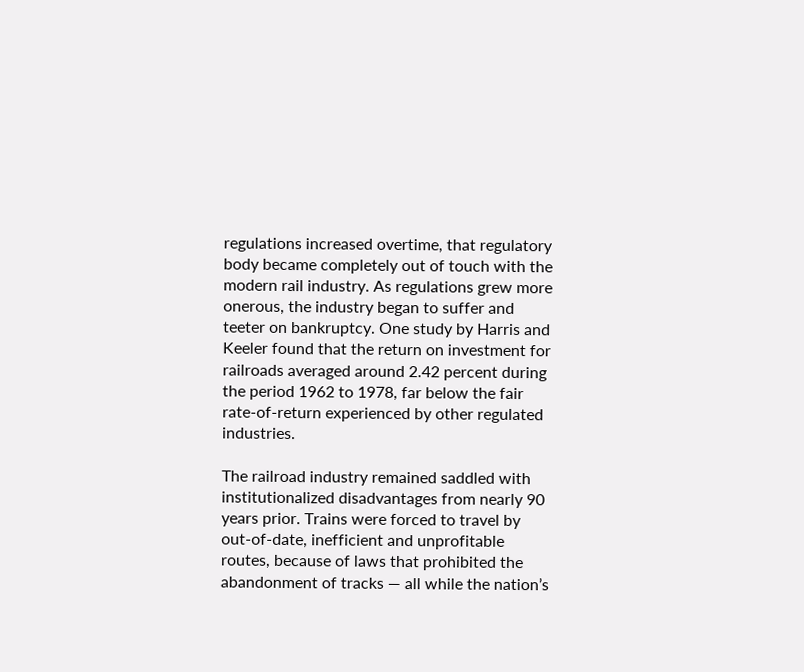regulations increased overtime, that regulatory body became completely out of touch with the modern rail industry. As regulations grew more onerous, the industry began to suffer and teeter on bankruptcy. One study by Harris and Keeler found that the return on investment for railroads averaged around 2.42 percent during the period 1962 to 1978, far below the fair rate-of-return experienced by other regulated industries.

The railroad industry remained saddled with institutionalized disadvantages from nearly 90 years prior. Trains were forced to travel by out-of-date, inefficient and unprofitable routes, because of laws that prohibited the abandonment of tracks — all while the nation’s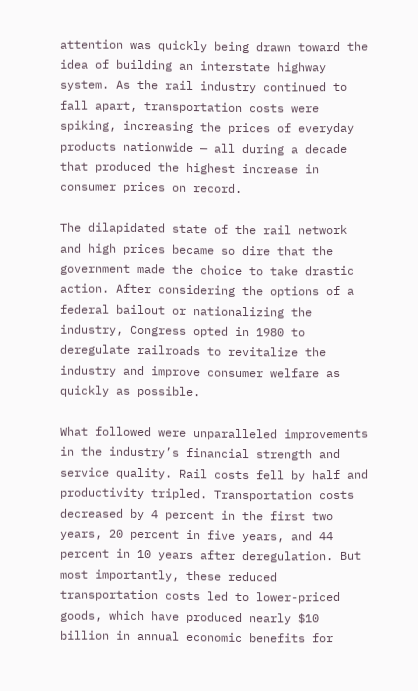attention was quickly being drawn toward the idea of building an interstate highway system. As the rail industry continued to fall apart, transportation costs were spiking, increasing the prices of everyday products nationwide — all during a decade that produced the highest increase in consumer prices on record.

The dilapidated state of the rail network and high prices became so dire that the government made the choice to take drastic action. After considering the options of a federal bailout or nationalizing the industry, Congress opted in 1980 to deregulate railroads to revitalize the industry and improve consumer welfare as quickly as possible.

What followed were unparalleled improvements in the industry’s financial strength and service quality. Rail costs fell by half and productivity tripled. Transportation costs decreased by 4 percent in the first two years, 20 percent in five years, and 44 percent in 10 years after deregulation. But most importantly, these reduced transportation costs led to lower-priced goods, which have produced nearly $10 billion in annual economic benefits for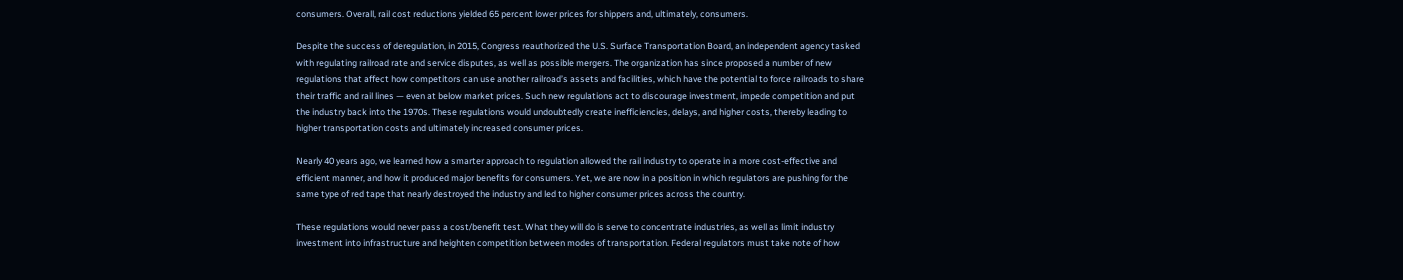consumers. Overall, rail cost reductions yielded 65 percent lower prices for shippers and, ultimately, consumers.

Despite the success of deregulation, in 2015, Congress reauthorized the U.S. Surface Transportation Board, an independent agency tasked with regulating railroad rate and service disputes, as well as possible mergers. The organization has since proposed a number of new regulations that affect how competitors can use another railroad’s assets and facilities, which have the potential to force railroads to share their traffic and rail lines — even at below market prices. Such new regulations act to discourage investment, impede competition and put the industry back into the 1970s. These regulations would undoubtedly create inefficiencies, delays, and higher costs, thereby leading to higher transportation costs and ultimately increased consumer prices.

Nearly 40 years ago, we learned how a smarter approach to regulation allowed the rail industry to operate in a more cost-effective and efficient manner, and how it produced major benefits for consumers. Yet, we are now in a position in which regulators are pushing for the same type of red tape that nearly destroyed the industry and led to higher consumer prices across the country.

These regulations would never pass a cost/benefit test. What they will do is serve to concentrate industries, as well as limit industry investment into infrastructure and heighten competition between modes of transportation. Federal regulators must take note of how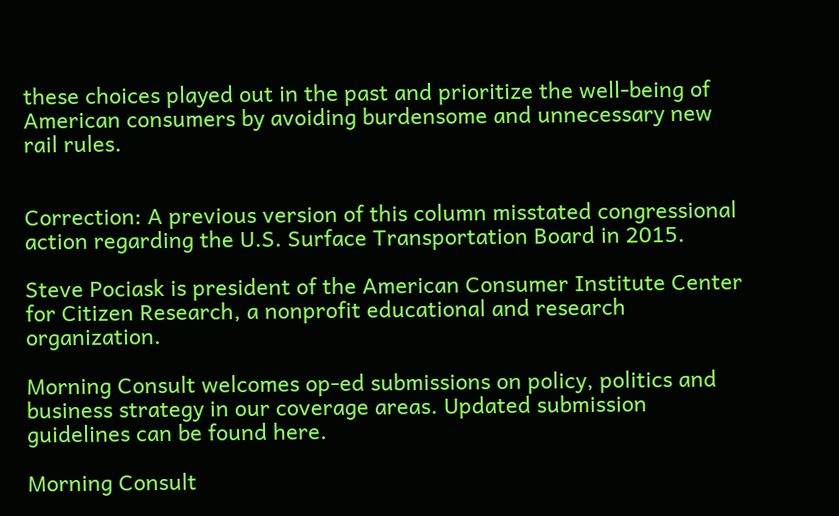these choices played out in the past and prioritize the well-being of American consumers by avoiding burdensome and unnecessary new rail rules.


Correction: A previous version of this column misstated congressional action regarding the U.S. Surface Transportation Board in 2015.

Steve Pociask is president of the American Consumer Institute Center for Citizen Research, a nonprofit educational and research organization.

Morning Consult welcomes op-ed submissions on policy, politics and business strategy in our coverage areas. Updated submission guidelines can be found here.

Morning Consult